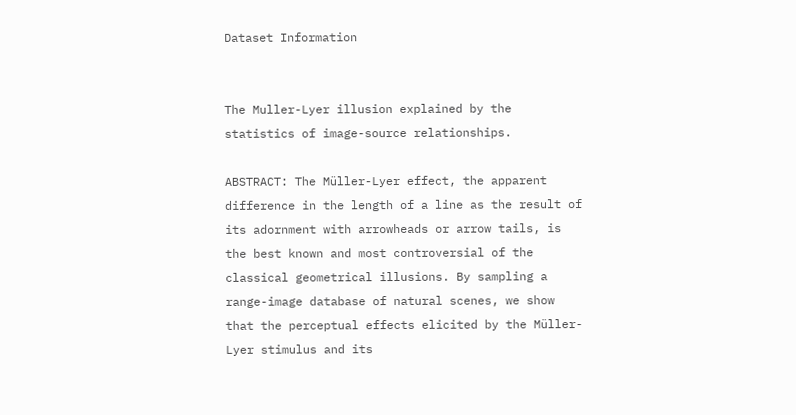Dataset Information


The Muller-Lyer illusion explained by the statistics of image-source relationships.

ABSTRACT: The Müller-Lyer effect, the apparent difference in the length of a line as the result of its adornment with arrowheads or arrow tails, is the best known and most controversial of the classical geometrical illusions. By sampling a range-image database of natural scenes, we show that the perceptual effects elicited by the Müller-Lyer stimulus and its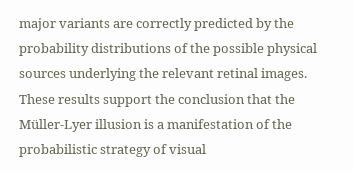major variants are correctly predicted by the probability distributions of the possible physical sources underlying the relevant retinal images. These results support the conclusion that the Müller-Lyer illusion is a manifestation of the probabilistic strategy of visual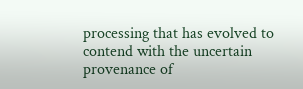processing that has evolved to contend with the uncertain provenance of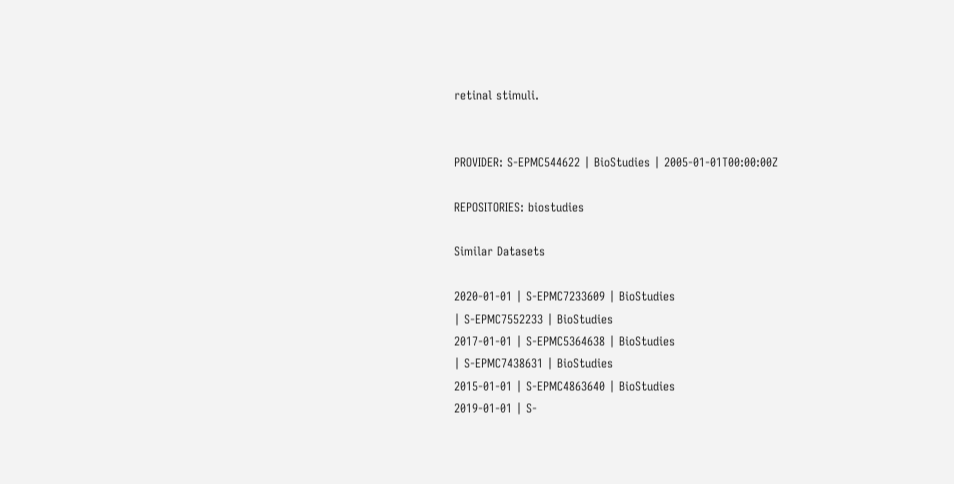retinal stimuli.


PROVIDER: S-EPMC544622 | BioStudies | 2005-01-01T00:00:00Z

REPOSITORIES: biostudies

Similar Datasets

2020-01-01 | S-EPMC7233609 | BioStudies
| S-EPMC7552233 | BioStudies
2017-01-01 | S-EPMC5364638 | BioStudies
| S-EPMC7438631 | BioStudies
2015-01-01 | S-EPMC4863640 | BioStudies
2019-01-01 | S-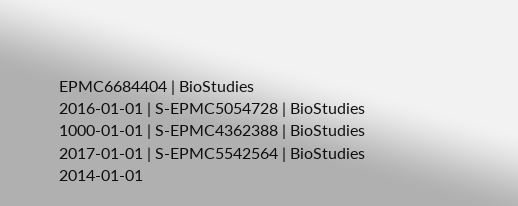EPMC6684404 | BioStudies
2016-01-01 | S-EPMC5054728 | BioStudies
1000-01-01 | S-EPMC4362388 | BioStudies
2017-01-01 | S-EPMC5542564 | BioStudies
2014-01-01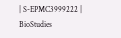| S-EPMC3999222 | BioStudies